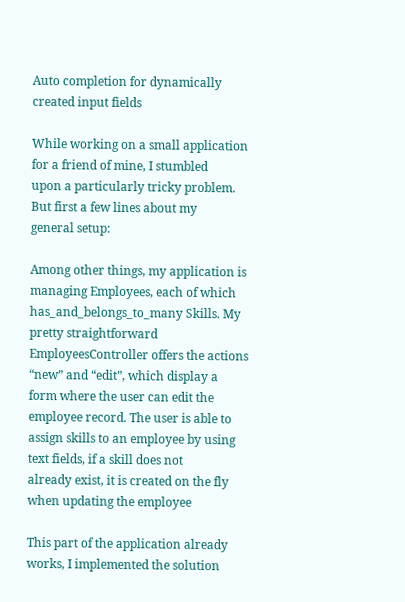Auto completion for dynamically created input fields

While working on a small application for a friend of mine, I stumbled
upon a particularly tricky problem. But first a few lines about my
general setup:

Among other things, my application is managing Employees, each of which
has_and_belongs_to_many Skills. My pretty straightforward
EmployeesController offers the actions “new” and “edit”, which display a
form where the user can edit the employee record. The user is able to
assign skills to an employee by using text fields, if a skill does not
already exist, it is created on the fly when updating the employee

This part of the application already works, I implemented the solution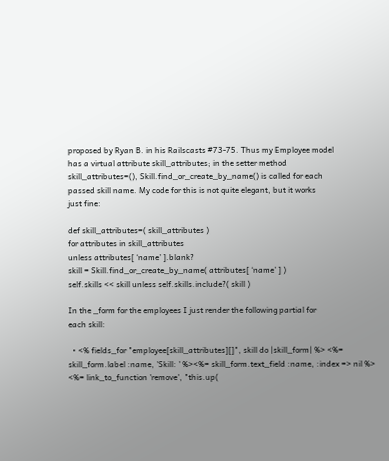proposed by Ryan B. in his Railscasts #73-75. Thus my Employee model
has a virtual attribute skill_attributes; in the setter method
skill_attributes=(), Skill.find_or_create_by_name() is called for each
passed skill name. My code for this is not quite elegant, but it works
just fine:

def skill_attributes=( skill_attributes )
for attributes in skill_attributes
unless attributes[ ‘name’ ].blank?
skill = Skill.find_or_create_by_name( attributes[ ‘name’ ] )
self.skills << skill unless self.skills.include?( skill )

In the _form for the employees I just render the following partial for
each skill:

  • <% fields_for "employee[skill_attributes][]", skill do |skill_form| %> <%= skill_form.label :name, 'Skill: ' %><%= skill_form.text_field :name, :index => nil %> <%= link_to_function 'remove', "this.up(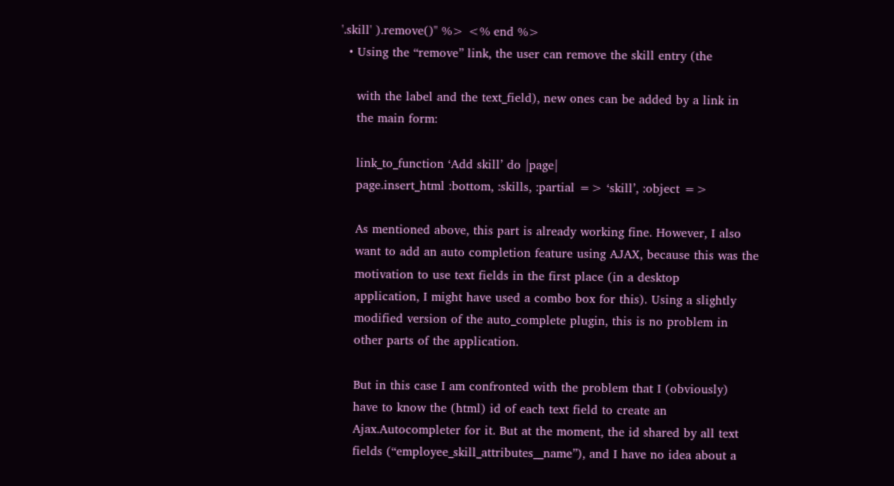'.skill' ).remove()" %> <% end %>
  • Using the “remove” link, the user can remove the skill entry (the

    with the label and the text_field), new ones can be added by a link in
    the main form:

    link_to_function ‘Add skill’ do |page|
    page.insert_html :bottom, :skills, :partial => ‘skill’, :object =>

    As mentioned above, this part is already working fine. However, I also
    want to add an auto completion feature using AJAX, because this was the
    motivation to use text fields in the first place (in a desktop
    application, I might have used a combo box for this). Using a slightly
    modified version of the auto_complete plugin, this is no problem in
    other parts of the application.

    But in this case I am confronted with the problem that I (obviously)
    have to know the (html) id of each text field to create an
    Ajax.Autocompleter for it. But at the moment, the id shared by all text
    fields (“employee_skill_attributes__name”), and I have no idea about a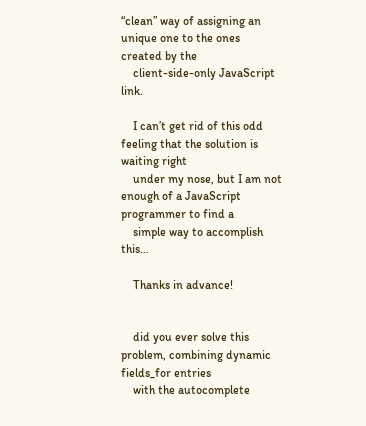“clean” way of assigning an unique one to the ones created by the
    client-side-only JavaScript link.

    I can’t get rid of this odd feeling that the solution is waiting right
    under my nose, but I am not enough of a JavaScript programmer to find a
    simple way to accomplish this…

    Thanks in advance!


    did you ever solve this problem, combining dynamic fields_for entries
    with the autocomplete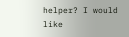helper? I would like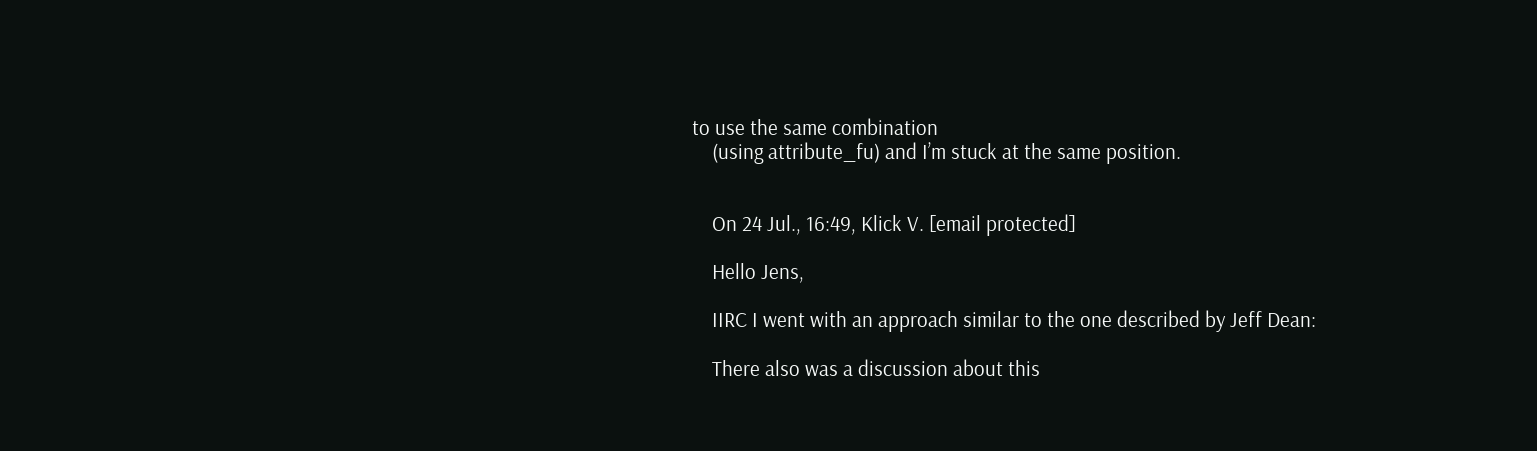to use the same combination
    (using attribute_fu) and I’m stuck at the same position.


    On 24 Jul., 16:49, Klick V. [email protected]

    Hello Jens,

    IIRC I went with an approach similar to the one described by Jeff Dean:

    There also was a discussion about this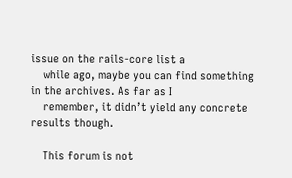issue on the rails-core list a
    while ago, maybe you can find something in the archives. As far as I
    remember, it didn’t yield any concrete results though.

    This forum is not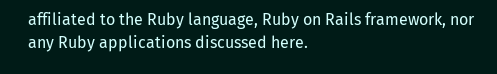affiliated to the Ruby language, Ruby on Rails framework, nor any Ruby applications discussed here.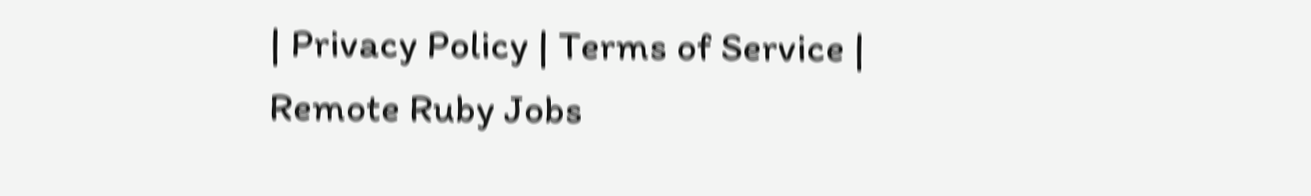| Privacy Policy | Terms of Service | Remote Ruby Jobs